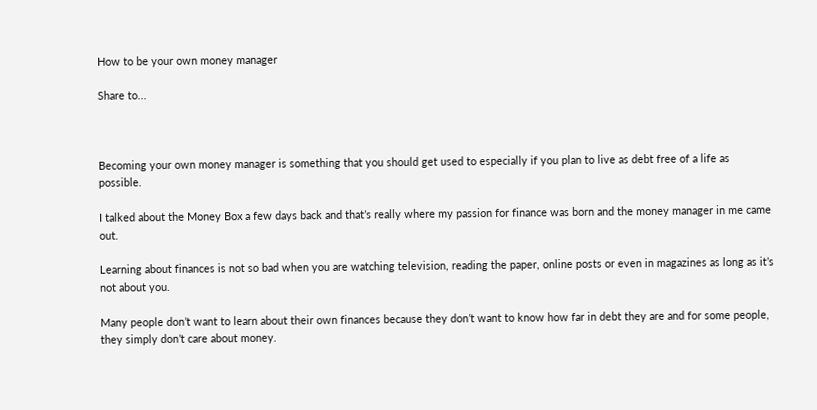How to be your own money manager

Share to...



Becoming your own money manager is something that you should get used to especially if you plan to live as debt free of a life as possible.

I talked about the Money Box a few days back and that’s really where my passion for finance was born and the money manager in me came out.

Learning about finances is not so bad when you are watching television, reading the paper, online posts or even in magazines as long as it’s not about you.

Many people don’t want to learn about their own finances because they don’t want to know how far in debt they are and for some people, they simply don’t care about money.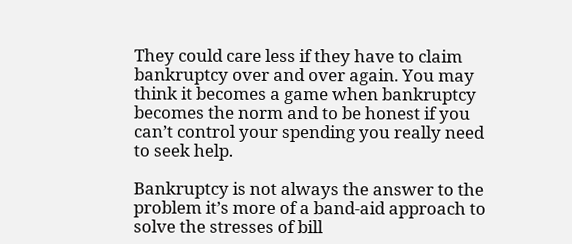They could care less if they have to claim bankruptcy over and over again. You may think it becomes a game when bankruptcy becomes the norm and to be honest if you can’t control your spending you really need to seek help.

Bankruptcy is not always the answer to the problem it’s more of a band-aid approach to solve the stresses of bill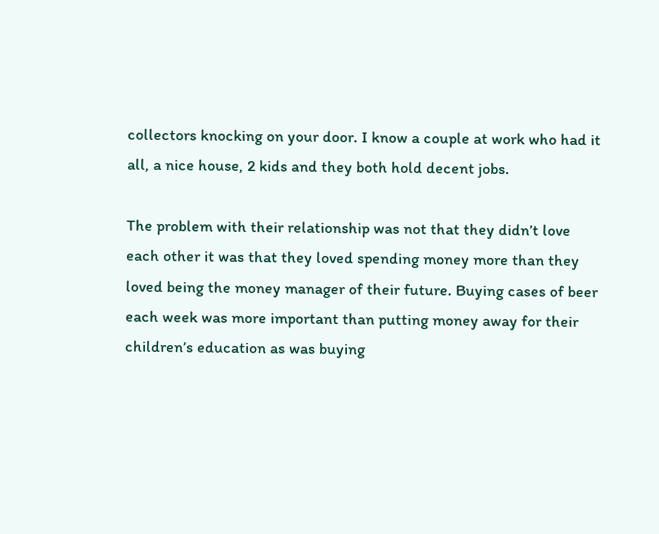collectors knocking on your door. I know a couple at work who had it all, a nice house, 2 kids and they both hold decent jobs.

The problem with their relationship was not that they didn’t love each other it was that they loved spending money more than they loved being the money manager of their future. Buying cases of beer each week was more important than putting money away for their children’s education as was buying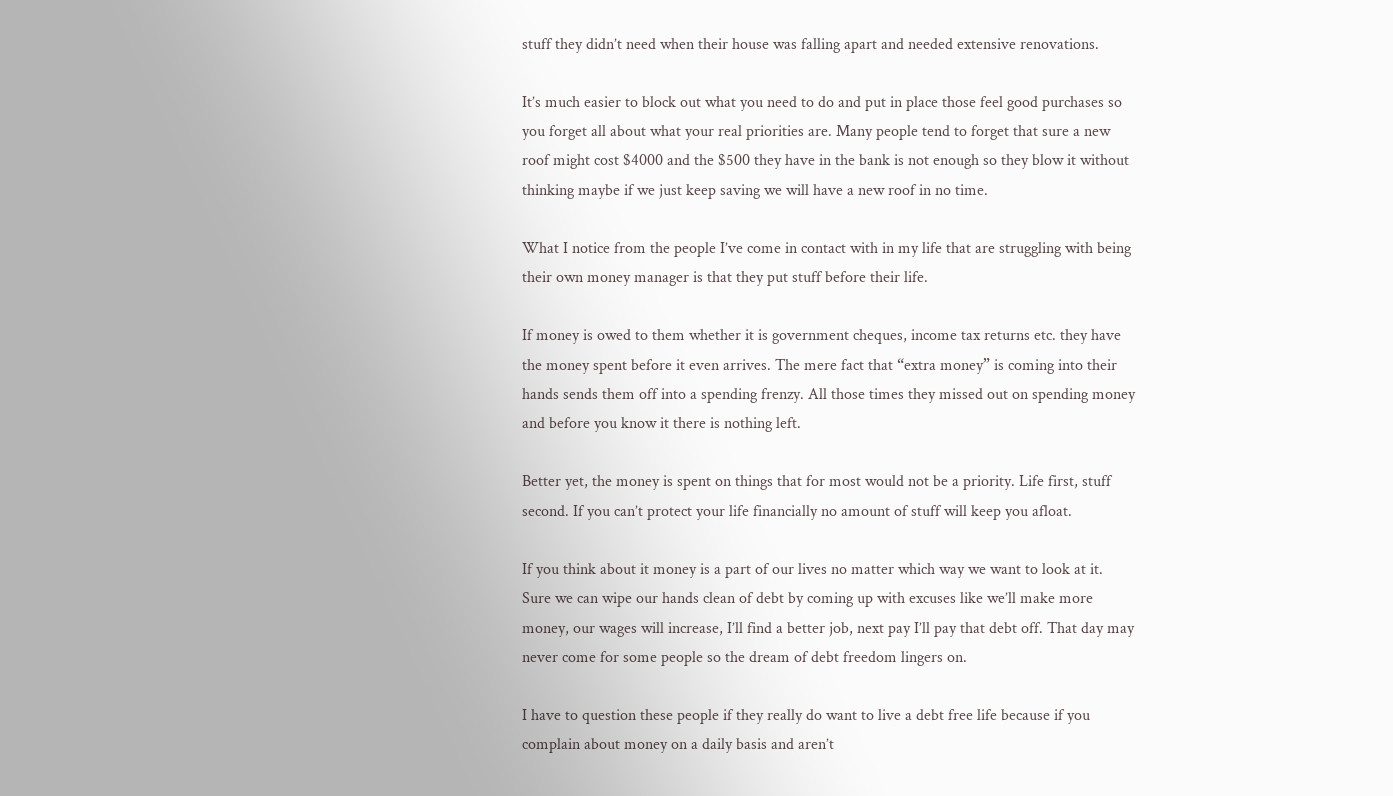stuff they didn’t need when their house was falling apart and needed extensive renovations.

It’s much easier to block out what you need to do and put in place those feel good purchases so you forget all about what your real priorities are. Many people tend to forget that sure a new roof might cost $4000 and the $500 they have in the bank is not enough so they blow it without thinking maybe if we just keep saving we will have a new roof in no time.

What I notice from the people I’ve come in contact with in my life that are struggling with being their own money manager is that they put stuff before their life.

If money is owed to them whether it is government cheques, income tax returns etc. they have the money spent before it even arrives. The mere fact that “extra money” is coming into their hands sends them off into a spending frenzy. All those times they missed out on spending money and before you know it there is nothing left.

Better yet, the money is spent on things that for most would not be a priority. Life first, stuff second. If you can’t protect your life financially no amount of stuff will keep you afloat.

If you think about it money is a part of our lives no matter which way we want to look at it. Sure we can wipe our hands clean of debt by coming up with excuses like we’ll make more money, our wages will increase, I’ll find a better job, next pay I’ll pay that debt off. That day may never come for some people so the dream of debt freedom lingers on.

I have to question these people if they really do want to live a debt free life because if you complain about money on a daily basis and aren’t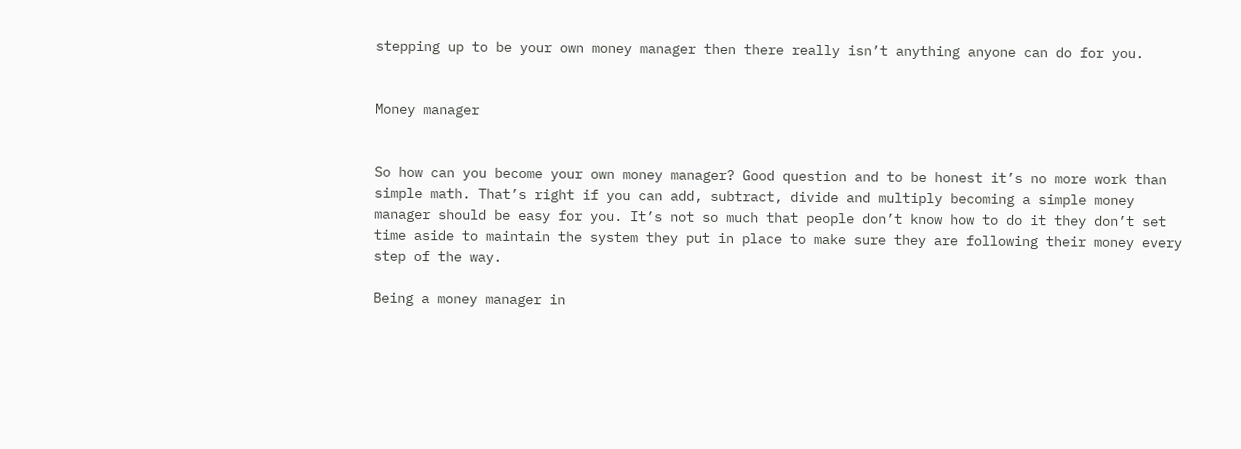stepping up to be your own money manager then there really isn’t anything anyone can do for you.


Money manager


So how can you become your own money manager? Good question and to be honest it’s no more work than simple math. That’s right if you can add, subtract, divide and multiply becoming a simple money manager should be easy for you. It’s not so much that people don’t know how to do it they don’t set time aside to maintain the system they put in place to make sure they are following their money every step of the way.

Being a money manager in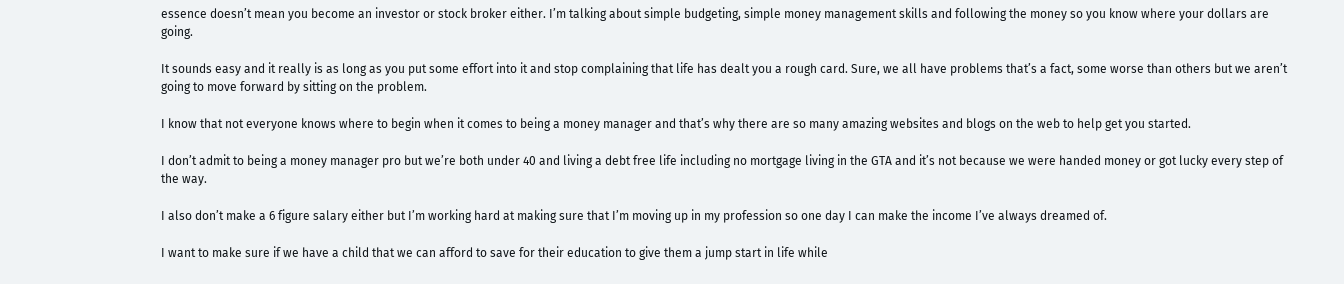essence doesn’t mean you become an investor or stock broker either. I’m talking about simple budgeting, simple money management skills and following the money so you know where your dollars are going.

It sounds easy and it really is as long as you put some effort into it and stop complaining that life has dealt you a rough card. Sure, we all have problems that’s a fact, some worse than others but we aren’t going to move forward by sitting on the problem.

I know that not everyone knows where to begin when it comes to being a money manager and that’s why there are so many amazing websites and blogs on the web to help get you started.

I don’t admit to being a money manager pro but we’re both under 40 and living a debt free life including no mortgage living in the GTA and it’s not because we were handed money or got lucky every step of the way.

I also don’t make a 6 figure salary either but I’m working hard at making sure that I’m moving up in my profession so one day I can make the income I’ve always dreamed of.

I want to make sure if we have a child that we can afford to save for their education to give them a jump start in life while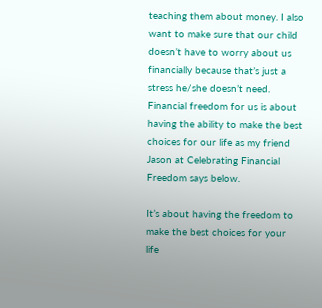teaching them about money. I also want to make sure that our child doesn’t have to worry about us financially because that’s just a stress he/she doesn’t need. Financial freedom for us is about having the ability to make the best choices for our life as my friend Jason at Celebrating Financial Freedom says below.

It’s about having the freedom to make the best choices for your life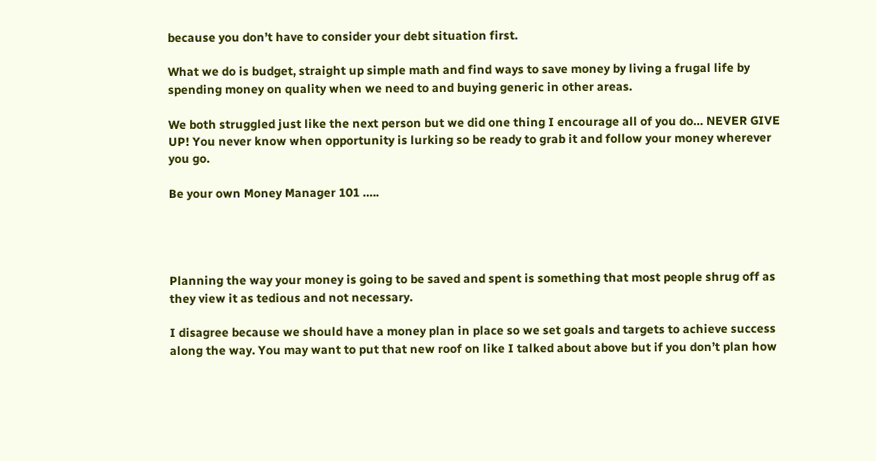because you don’t have to consider your debt situation first.

What we do is budget, straight up simple math and find ways to save money by living a frugal life by spending money on quality when we need to and buying generic in other areas.

We both struggled just like the next person but we did one thing I encourage all of you do… NEVER GIVE UP! You never know when opportunity is lurking so be ready to grab it and follow your money wherever you go.

Be your own Money Manager 101 …..




Planning the way your money is going to be saved and spent is something that most people shrug off as they view it as tedious and not necessary.

I disagree because we should have a money plan in place so we set goals and targets to achieve success along the way. You may want to put that new roof on like I talked about above but if you don’t plan how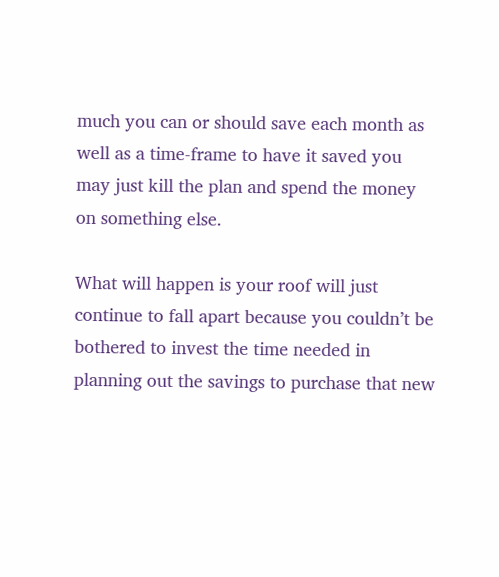much you can or should save each month as well as a time-frame to have it saved you may just kill the plan and spend the money on something else.

What will happen is your roof will just continue to fall apart because you couldn’t be bothered to invest the time needed in planning out the savings to purchase that new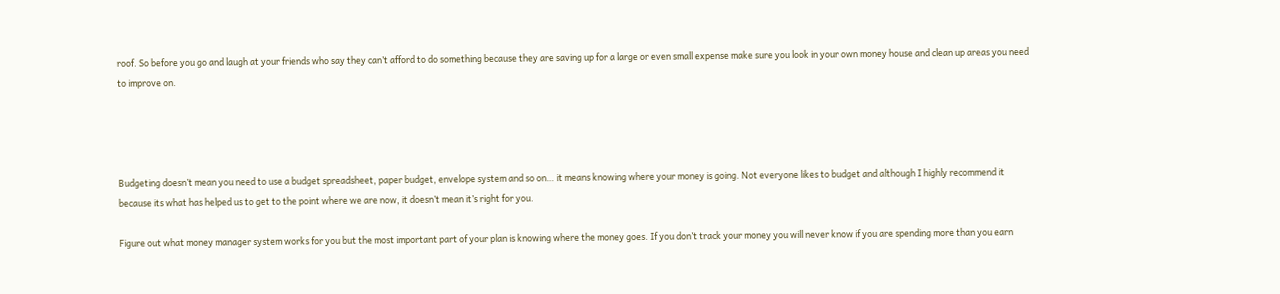roof. So before you go and laugh at your friends who say they can’t afford to do something because they are saving up for a large or even small expense make sure you look in your own money house and clean up areas you need to improve on.




Budgeting doesn’t mean you need to use a budget spreadsheet, paper budget, envelope system and so on… it means knowing where your money is going. Not everyone likes to budget and although I highly recommend it because its what has helped us to get to the point where we are now, it doesn’t mean it’s right for you.

Figure out what money manager system works for you but the most important part of your plan is knowing where the money goes. If you don’t track your money you will never know if you are spending more than you earn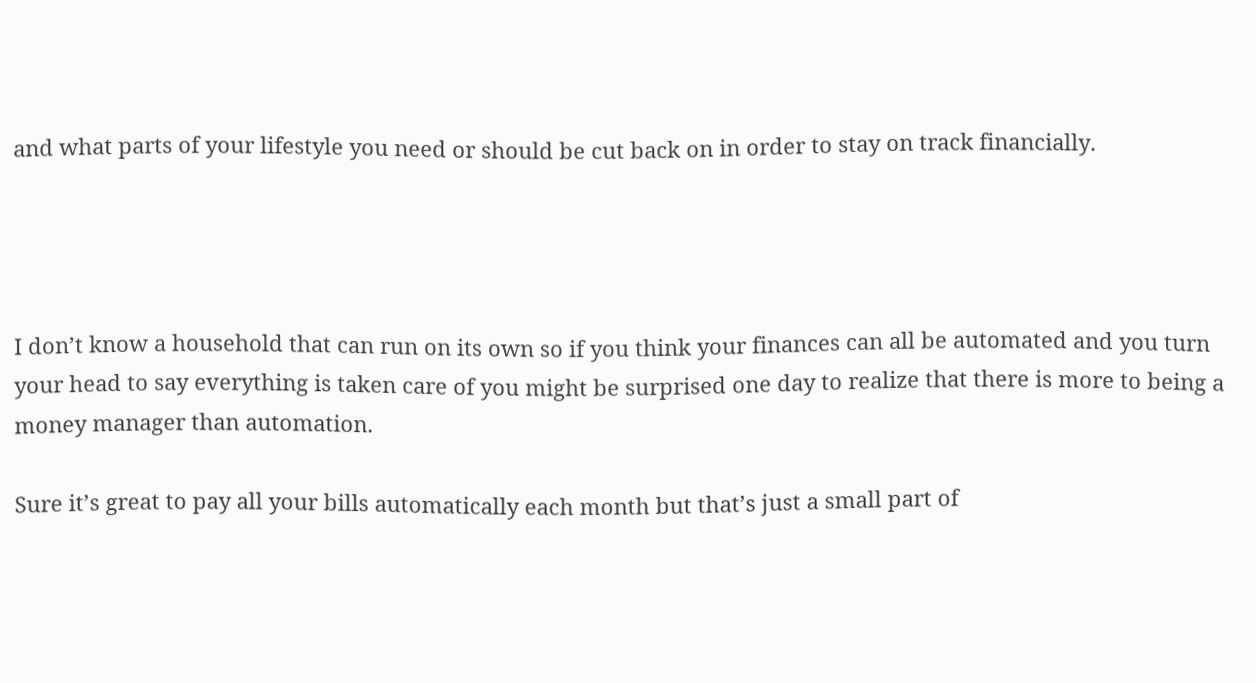and what parts of your lifestyle you need or should be cut back on in order to stay on track financially.




I don’t know a household that can run on its own so if you think your finances can all be automated and you turn your head to say everything is taken care of you might be surprised one day to realize that there is more to being a money manager than automation.

Sure it’s great to pay all your bills automatically each month but that’s just a small part of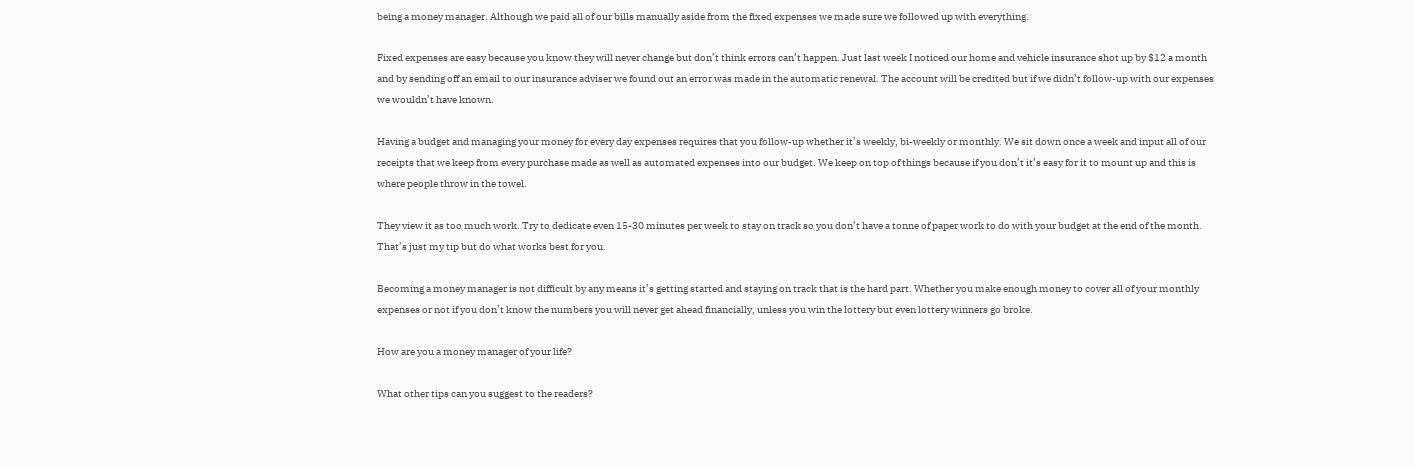being a money manager. Although we paid all of our bills manually aside from the fixed expenses we made sure we followed up with everything.

Fixed expenses are easy because you know they will never change but don’t think errors can’t happen. Just last week I noticed our home and vehicle insurance shot up by $12 a month and by sending off an email to our insurance adviser we found out an error was made in the automatic renewal. The account will be credited but if we didn’t follow-up with our expenses we wouldn’t have known.

Having a budget and managing your money for every day expenses requires that you follow-up whether it’s weekly, bi-weekly or monthly. We sit down once a week and input all of our receipts that we keep from every purchase made as well as automated expenses into our budget. We keep on top of things because if you don’t it’s easy for it to mount up and this is where people throw in the towel.

They view it as too much work. Try to dedicate even 15-30 minutes per week to stay on track so you don’t have a tonne of paper work to do with your budget at the end of the month. That’s just my tip but do what works best for you.

Becoming a money manager is not difficult by any means it’s getting started and staying on track that is the hard part. Whether you make enough money to cover all of your monthly expenses or not if you don’t know the numbers you will never get ahead financially, unless you win the lottery but even lottery winners go broke.

How are you a money manager of your life?

What other tips can you suggest to the readers?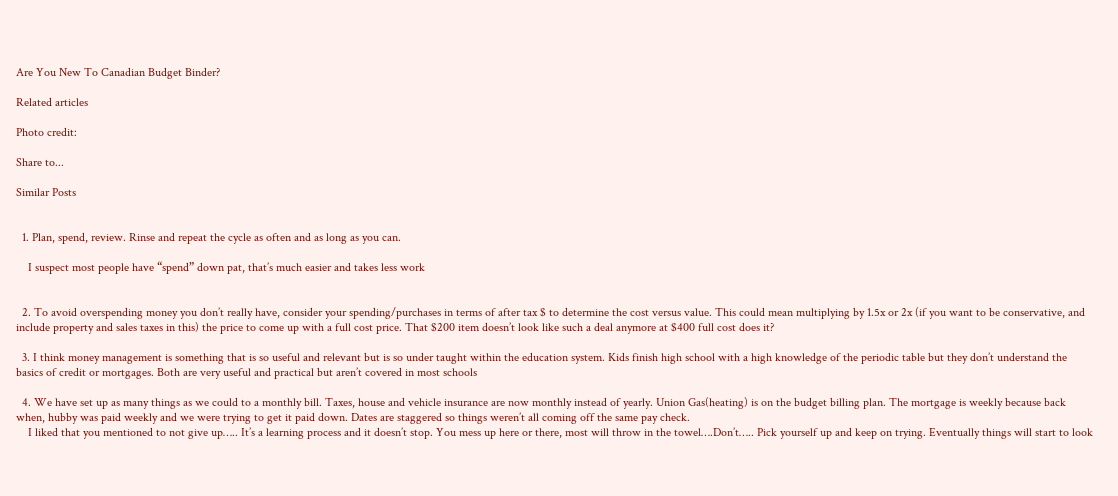Are You New To Canadian Budget Binder?

Related articles

Photo credit:

Share to...

Similar Posts


  1. Plan, spend, review. Rinse and repeat the cycle as often and as long as you can.

    I suspect most people have “spend” down pat, that’s much easier and takes less work


  2. To avoid overspending money you don’t really have, consider your spending/purchases in terms of after tax $ to determine the cost versus value. This could mean multiplying by 1.5x or 2x (if you want to be conservative, and include property and sales taxes in this) the price to come up with a full cost price. That $200 item doesn’t look like such a deal anymore at $400 full cost does it?

  3. I think money management is something that is so useful and relevant but is so under taught within the education system. Kids finish high school with a high knowledge of the periodic table but they don’t understand the basics of credit or mortgages. Both are very useful and practical but aren’t covered in most schools

  4. We have set up as many things as we could to a monthly bill. Taxes, house and vehicle insurance are now monthly instead of yearly. Union Gas(heating) is on the budget billing plan. The mortgage is weekly because back when, hubby was paid weekly and we were trying to get it paid down. Dates are staggered so things weren’t all coming off the same pay check.
    I liked that you mentioned to not give up….. It’s a learning process and it doesn’t stop. You mess up here or there, most will throw in the towel….Don’t….. Pick yourself up and keep on trying. Eventually things will start to look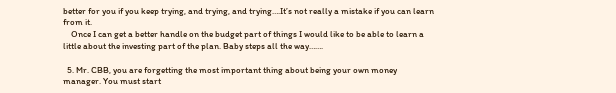better for you if you keep trying, and trying, and trying….It’s not really a mistake if you can learn from it.
    Once I can get a better handle on the budget part of things I would like to be able to learn a little about the investing part of the plan. Baby steps all the way…….

  5. Mr. CBB, you are forgetting the most important thing about being your own money manager. You must start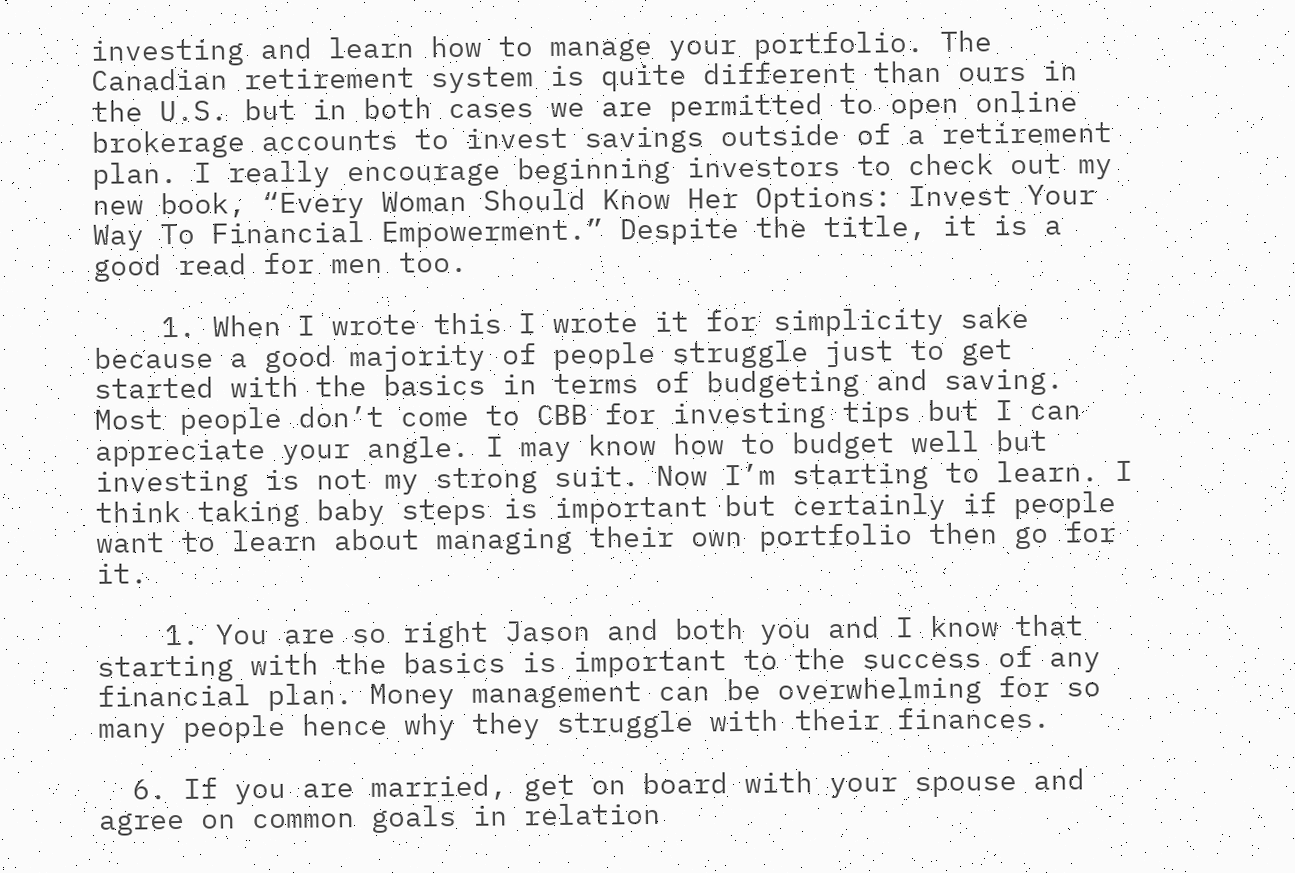investing and learn how to manage your portfolio. The Canadian retirement system is quite different than ours in the U.S. but in both cases we are permitted to open online brokerage accounts to invest savings outside of a retirement plan. I really encourage beginning investors to check out my new book, “Every Woman Should Know Her Options: Invest Your Way To Financial Empowerment.” Despite the title, it is a good read for men too.

    1. When I wrote this I wrote it for simplicity sake because a good majority of people struggle just to get started with the basics in terms of budgeting and saving. Most people don’t come to CBB for investing tips but I can appreciate your angle. I may know how to budget well but investing is not my strong suit. Now I’m starting to learn. I think taking baby steps is important but certainly if people want to learn about managing their own portfolio then go for it.

    1. You are so right Jason and both you and I know that starting with the basics is important to the success of any financial plan. Money management can be overwhelming for so many people hence why they struggle with their finances.

  6. If you are married, get on board with your spouse and agree on common goals in relation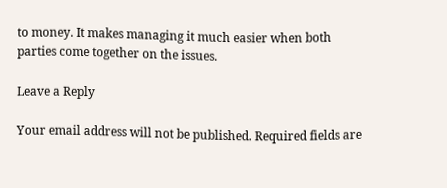to money. It makes managing it much easier when both parties come together on the issues.

Leave a Reply

Your email address will not be published. Required fields are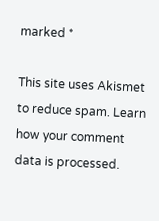marked *

This site uses Akismet to reduce spam. Learn how your comment data is processed.